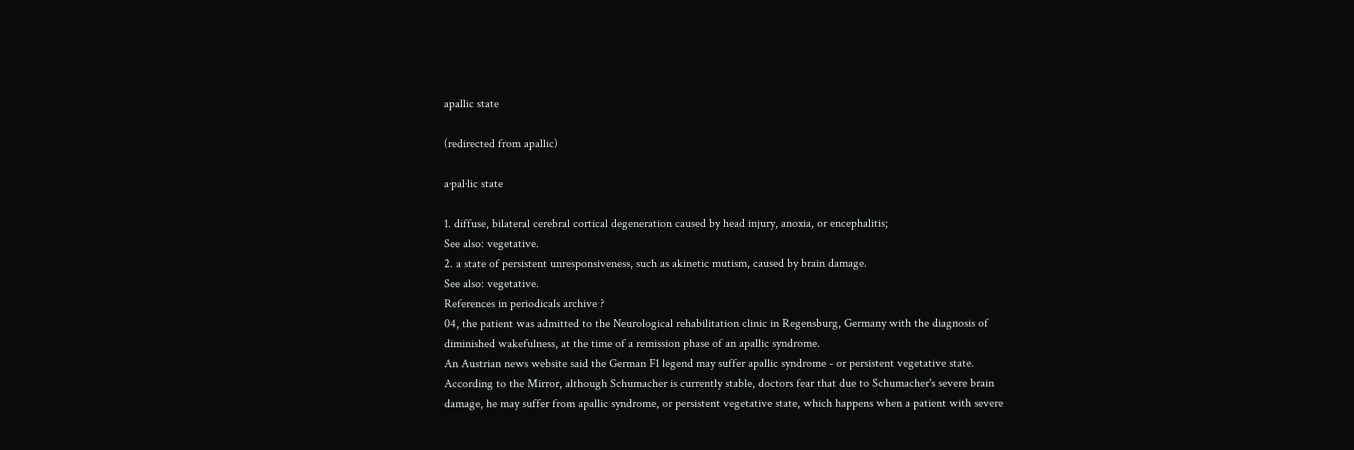apallic state

(redirected from apallic)

a·pal·lic state

1. diffuse, bilateral cerebral cortical degeneration caused by head injury, anoxia, or encephalitis;
See also: vegetative.
2. a state of persistent unresponsiveness, such as akinetic mutism, caused by brain damage.
See also: vegetative.
References in periodicals archive ?
04, the patient was admitted to the Neurological rehabilitation clinic in Regensburg, Germany with the diagnosis of diminished wakefulness, at the time of a remission phase of an apallic syndrome.
An Austrian news website said the German F1 legend may suffer apallic syndrome - or persistent vegetative state.
According to the Mirror, although Schumacher is currently stable, doctors fear that due to Schumacher's severe brain damage, he may suffer from apallic syndrome, or persistent vegetative state, which happens when a patient with severe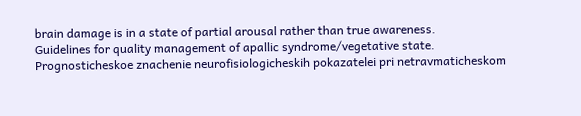brain damage is in a state of partial arousal rather than true awareness.
Guidelines for quality management of apallic syndrome/vegetative state.
Prognosticheskoe znachenie neurofisiologicheskih pokazatelei pri netravmaticheskom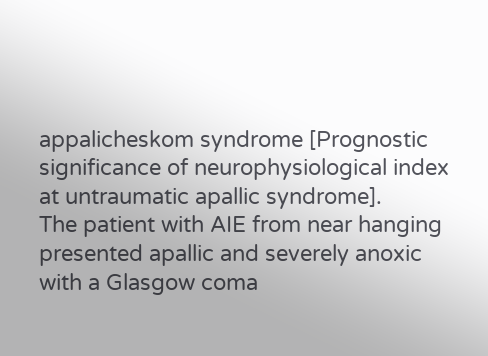appalicheskom syndrome [Prognostic significance of neurophysiological index at untraumatic apallic syndrome].
The patient with AIE from near hanging presented apallic and severely anoxic with a Glasgow coma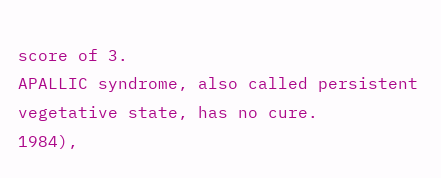score of 3.
APALLIC syndrome, also called persistent vegetative state, has no cure.
1984),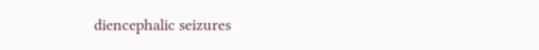diencephalic seizures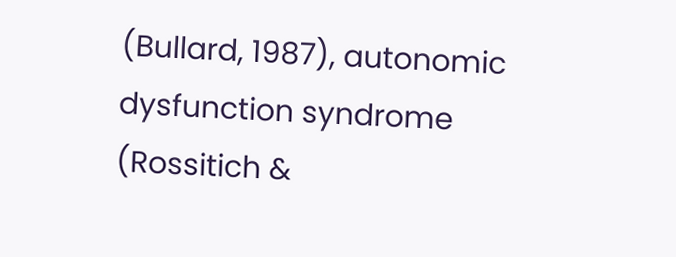(Bullard, 1987), autonomic dysfunction syndrome (Rossitich &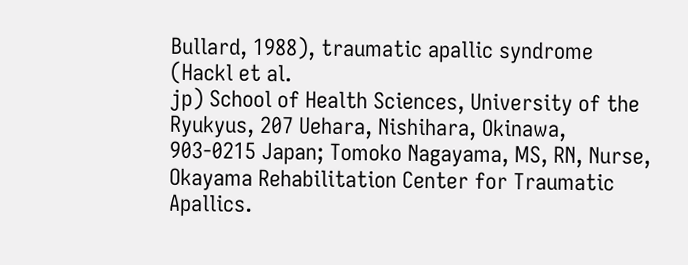Bullard, 1988), traumatic apallic syndrome (Hackl et al.
jp) School of Health Sciences, University of the Ryukyus, 207 Uehara, Nishihara, Okinawa, 903-0215 Japan; Tomoko Nagayama, MS, RN, Nurse, Okayama Rehabilitation Center for Traumatic Apallics.